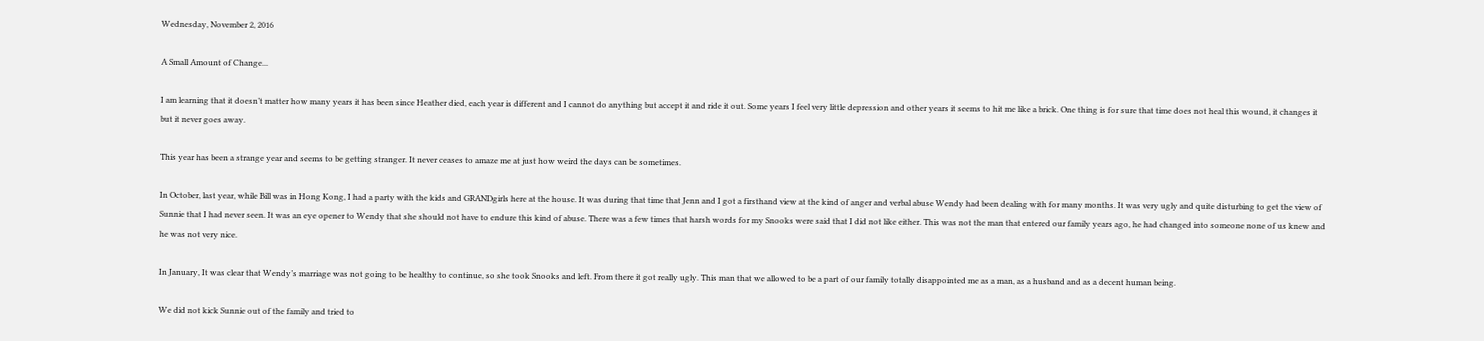Wednesday, November 2, 2016

A Small Amount of Change...

I am learning that it doesn’t matter how many years it has been since Heather died, each year is different and I cannot do anything but accept it and ride it out. Some years I feel very little depression and other years it seems to hit me like a brick. One thing is for sure that time does not heal this wound, it changes it but it never goes away.

This year has been a strange year and seems to be getting stranger. It never ceases to amaze me at just how weird the days can be sometimes.

In October, last year, while Bill was in Hong Kong, I had a party with the kids and GRANDgirls here at the house. It was during that time that Jenn and I got a firsthand view at the kind of anger and verbal abuse Wendy had been dealing with for many months. It was very ugly and quite disturbing to get the view of Sunnie that I had never seen. It was an eye opener to Wendy that she should not have to endure this kind of abuse. There was a few times that harsh words for my Snooks were said that I did not like either. This was not the man that entered our family years ago, he had changed into someone none of us knew and he was not very nice.

In January, It was clear that Wendy’s marriage was not going to be healthy to continue, so she took Snooks and left. From there it got really ugly. This man that we allowed to be a part of our family totally disappointed me as a man, as a husband and as a decent human being.

We did not kick Sunnie out of the family and tried to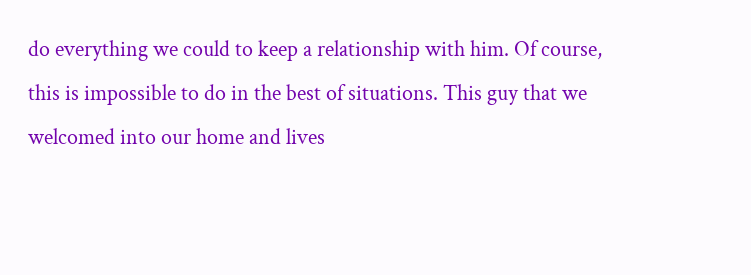do everything we could to keep a relationship with him. Of course, this is impossible to do in the best of situations. This guy that we welcomed into our home and lives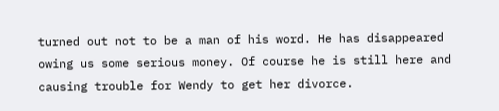turned out not to be a man of his word. He has disappeared owing us some serious money. Of course he is still here and causing trouble for Wendy to get her divorce.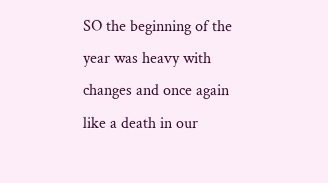SO the beginning of the year was heavy with changes and once again like a death in our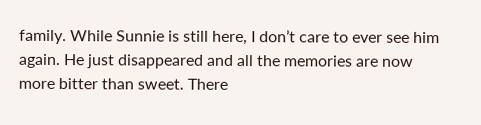family. While Sunnie is still here, I don’t care to ever see him again. He just disappeared and all the memories are now more bitter than sweet. There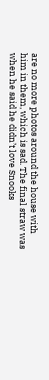are no more photos around the house with him in them, which is sad. The final straw was when he said he didn’t love Snooks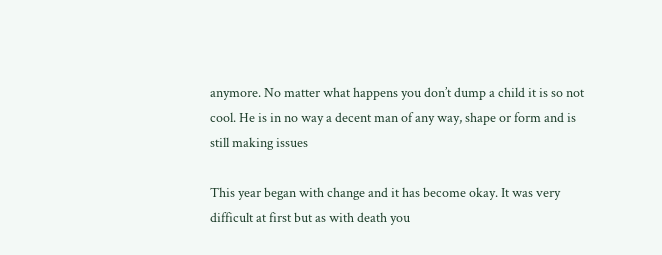anymore. No matter what happens you don’t dump a child it is so not cool. He is in no way a decent man of any way, shape or form and is still making issues

This year began with change and it has become okay. It was very difficult at first but as with death you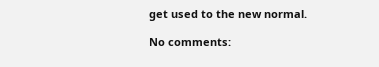get used to the new normal.

No comments: